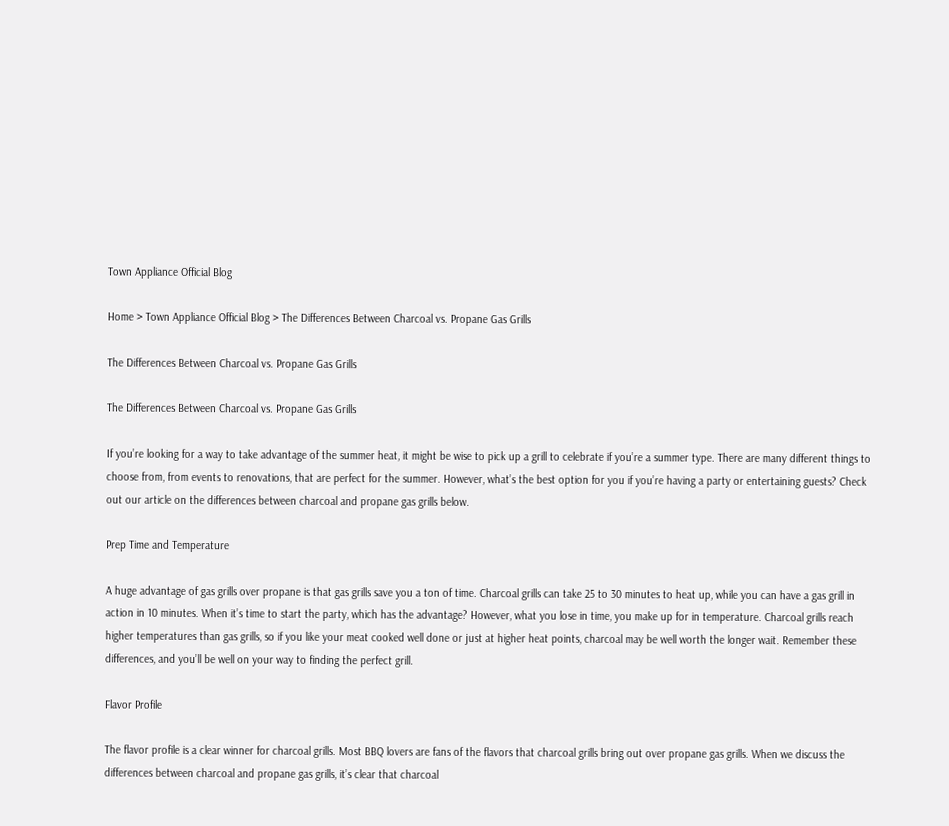Town Appliance Official Blog

Home > Town Appliance Official Blog > The Differences Between Charcoal vs. Propane Gas Grills

The Differences Between Charcoal vs. Propane Gas Grills

The Differences Between Charcoal vs. Propane Gas Grills

If you’re looking for a way to take advantage of the summer heat, it might be wise to pick up a grill to celebrate if you’re a summer type. There are many different things to choose from, from events to renovations, that are perfect for the summer. However, what’s the best option for you if you’re having a party or entertaining guests? Check out our article on the differences between charcoal and propane gas grills below.

Prep Time and Temperature

A huge advantage of gas grills over propane is that gas grills save you a ton of time. Charcoal grills can take 25 to 30 minutes to heat up, while you can have a gas grill in action in 10 minutes. When it’s time to start the party, which has the advantage? However, what you lose in time, you make up for in temperature. Charcoal grills reach higher temperatures than gas grills, so if you like your meat cooked well done or just at higher heat points, charcoal may be well worth the longer wait. Remember these differences, and you’ll be well on your way to finding the perfect grill.

Flavor Profile

The flavor profile is a clear winner for charcoal grills. Most BBQ lovers are fans of the flavors that charcoal grills bring out over propane gas grills. When we discuss the differences between charcoal and propane gas grills, it’s clear that charcoal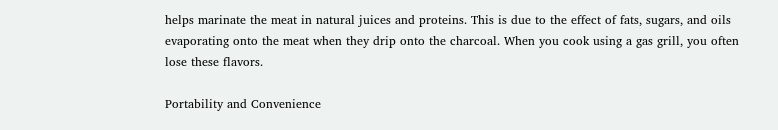helps marinate the meat in natural juices and proteins. This is due to the effect of fats, sugars, and oils evaporating onto the meat when they drip onto the charcoal. When you cook using a gas grill, you often lose these flavors.

Portability and Convenience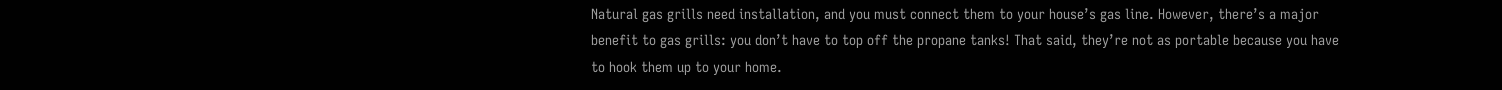Natural gas grills need installation, and you must connect them to your house’s gas line. However, there’s a major benefit to gas grills: you don’t have to top off the propane tanks! That said, they’re not as portable because you have to hook them up to your home.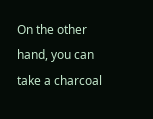On the other hand, you can take a charcoal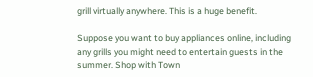grill virtually anywhere. This is a huge benefit.

Suppose you want to buy appliances online, including any grills you might need to entertain guests in the summer. Shop with Town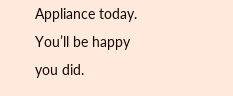Appliance today. You’ll be happy you did.